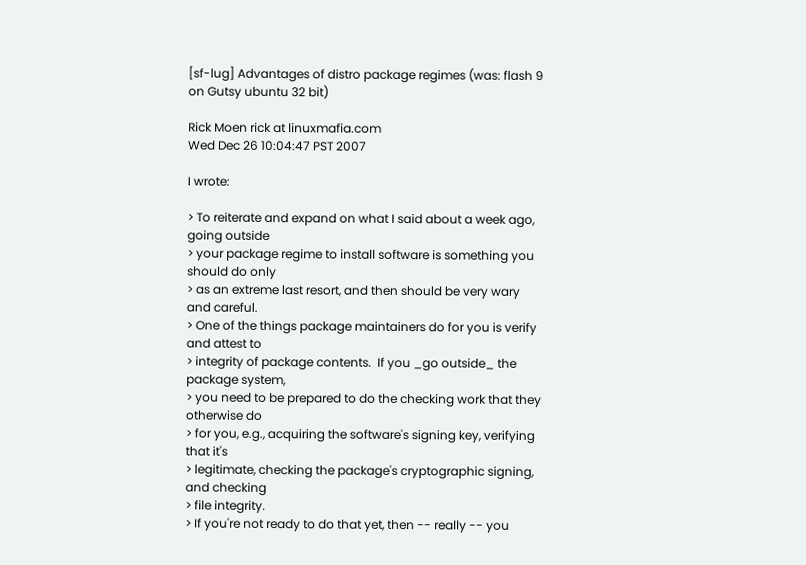[sf-lug] Advantages of distro package regimes (was: flash 9 on Gutsy ubuntu 32 bit)

Rick Moen rick at linuxmafia.com
Wed Dec 26 10:04:47 PST 2007

I wrote:

> To reiterate and expand on what I said about a week ago, going outside
> your package regime to install software is something you should do only
> as an extreme last resort, and then should be very wary and careful.
> One of the things package maintainers do for you is verify and attest to
> integrity of package contents.  If you _go outside_ the package system,
> you need to be prepared to do the checking work that they otherwise do
> for you, e.g., acquiring the software's signing key, verifying that it's
> legitimate, checking the package's cryptographic signing, and checking
> file integrity.
> If you're not ready to do that yet, then -- really -- you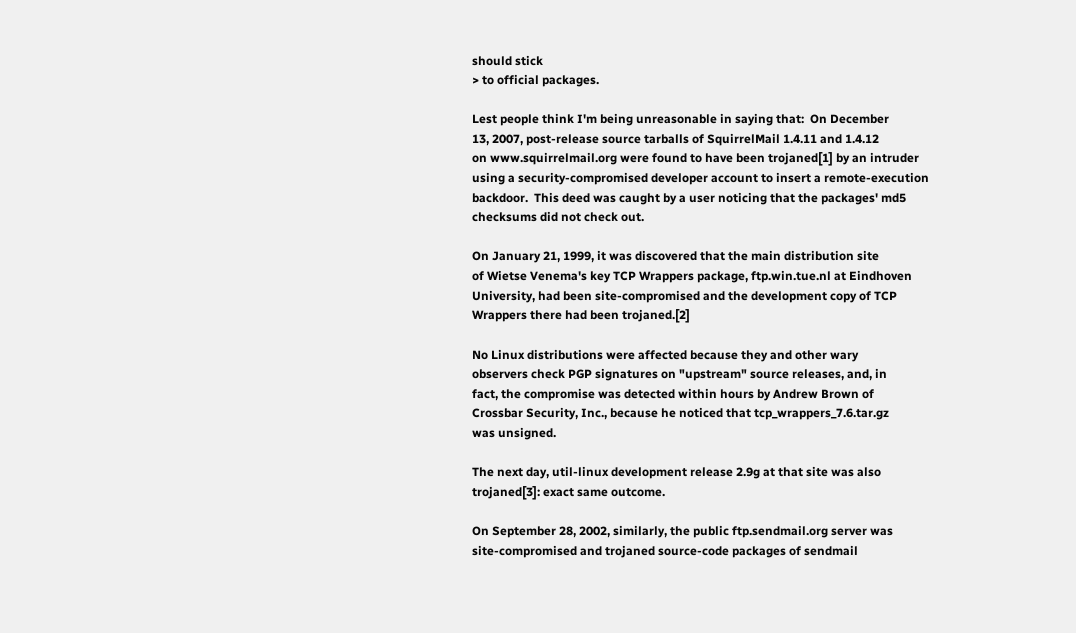should stick
> to official packages.

Lest people think I'm being unreasonable in saying that:  On December
13, 2007, post-release source tarballs of SquirrelMail 1.4.11 and 1.4.12
on www.squirrelmail.org were found to have been trojaned[1] by an intruder
using a security-compromised developer account to insert a remote-execution
backdoor.  This deed was caught by a user noticing that the packages' md5
checksums did not check out.

On January 21, 1999, it was discovered that the main distribution site
of Wietse Venema's key TCP Wrappers package, ftp.win.tue.nl at Eindhoven
University, had been site-compromised and the development copy of TCP
Wrappers there had been trojaned.[2]

No Linux distributions were affected because they and other wary
observers check PGP signatures on "upstream" source releases, and, in
fact, the compromise was detected within hours by Andrew Brown of
Crossbar Security, Inc., because he noticed that tcp_wrappers_7.6.tar.gz
was unsigned.

The next day, util-linux development release 2.9g at that site was also
trojaned[3]: exact same outcome.

On September 28, 2002, similarly, the public ftp.sendmail.org server was
site-compromised and trojaned source-code packages of sendmail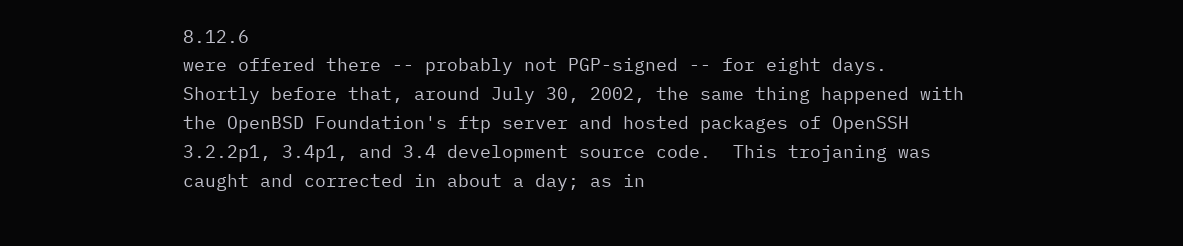8.12.6
were offered there -- probably not PGP-signed -- for eight days.
Shortly before that, around July 30, 2002, the same thing happened with
the OpenBSD Foundation's ftp server and hosted packages of OpenSSH
3.2.2p1, 3.4p1, and 3.4 development source code.  This trojaning was
caught and corrected in about a day; as in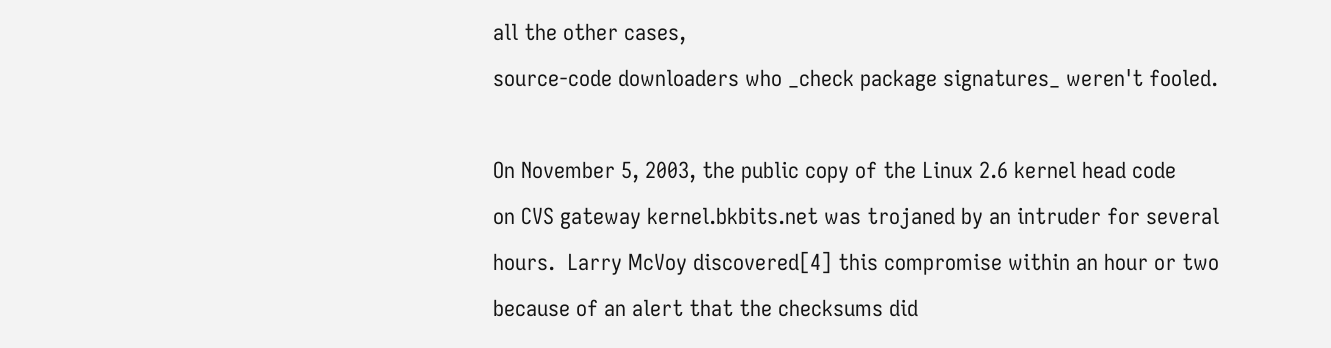all the other cases,
source-code downloaders who _check package signatures_ weren't fooled.

On November 5, 2003, the public copy of the Linux 2.6 kernel head code
on CVS gateway kernel.bkbits.net was trojaned by an intruder for several
hours.  Larry McVoy discovered[4] this compromise within an hour or two
because of an alert that the checksums did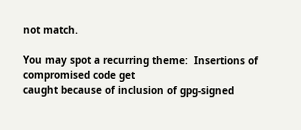not match.

You may spot a recurring theme:  Insertions of compromised code get
caught because of inclusion of gpg-signed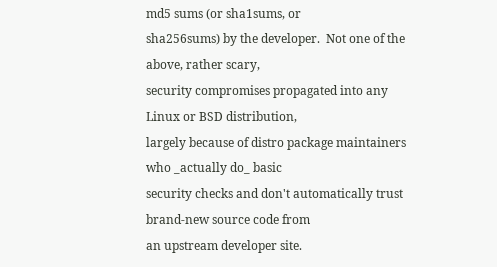md5 sums (or sha1sums, or
sha256sums) by the developer.  Not one of the above, rather scary,
security compromises propagated into any Linux or BSD distribution,
largely because of distro package maintainers who _actually do_ basic
security checks and don't automatically trust brand-new source code from
an upstream developer site.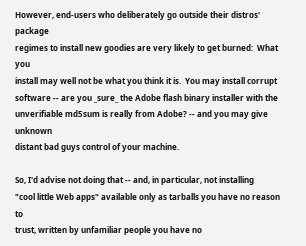However, end-users who deliberately go outside their distros' package
regimes to install new goodies are very likely to get burned:  What you
install may well not be what you think it is.  You may install corrupt
software -- are you _sure_ the Adobe flash binary installer with the
unverifiable md5sum is really from Adobe? -- and you may give unknown
distant bad guys control of your machine.

So, I'd advise not doing that -- and, in particular, not installing
"cool little Web apps" available only as tarballs you have no reason to
trust, written by unfamiliar people you have no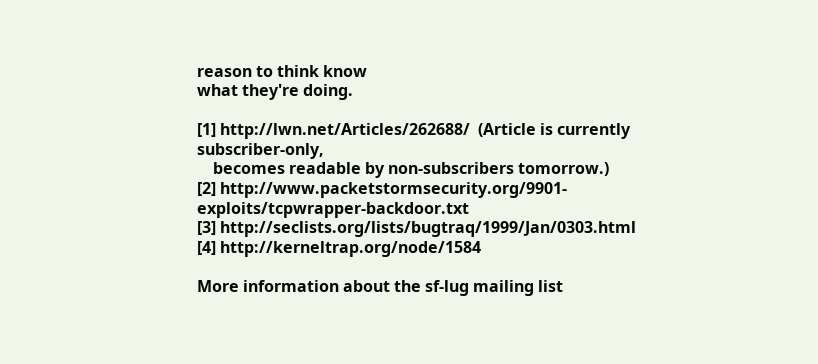reason to think know
what they're doing.

[1] http://lwn.net/Articles/262688/  (Article is currently subscriber-only,
    becomes readable by non-subscribers tomorrow.)
[2] http://www.packetstormsecurity.org/9901-exploits/tcpwrapper-backdoor.txt
[3] http://seclists.org/lists/bugtraq/1999/Jan/0303.html
[4] http://kerneltrap.org/node/1584

More information about the sf-lug mailing list